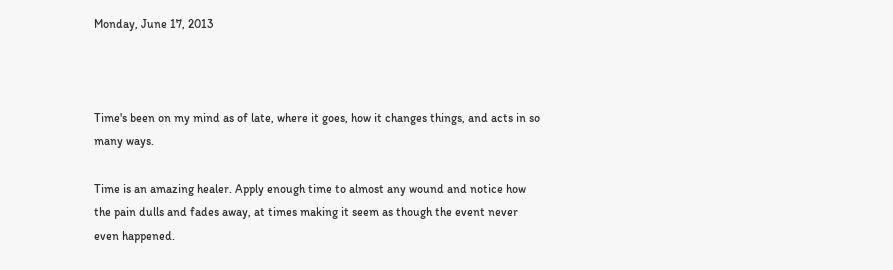Monday, June 17, 2013



Time's been on my mind as of late, where it goes, how it changes things, and acts in so many ways.

Time is an amazing healer. Apply enough time to almost any wound and notice how the pain dulls and fades away, at times making it seem as though the event never even happened.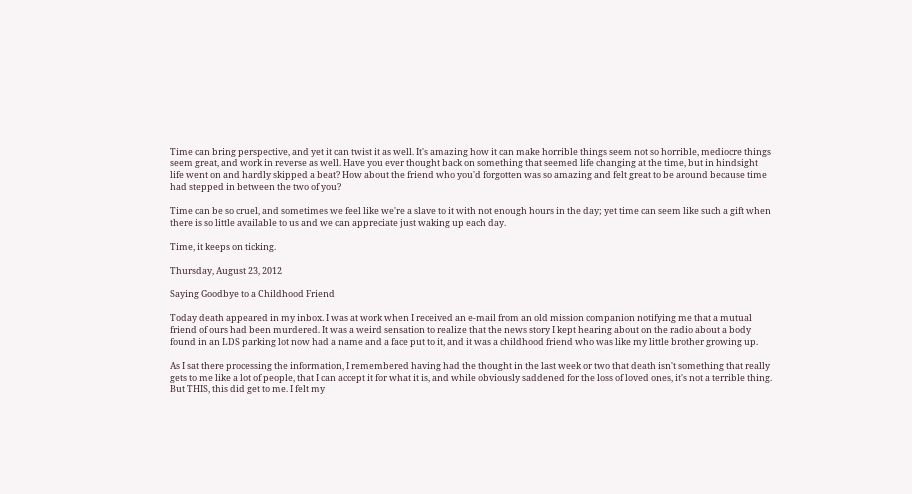Time can bring perspective, and yet it can twist it as well. It's amazing how it can make horrible things seem not so horrible, mediocre things seem great, and work in reverse as well. Have you ever thought back on something that seemed life changing at the time, but in hindsight life went on and hardly skipped a beat? How about the friend who you'd forgotten was so amazing and felt great to be around because time had stepped in between the two of you?

Time can be so cruel, and sometimes we feel like we're a slave to it with not enough hours in the day; yet time can seem like such a gift when there is so little available to us and we can appreciate just waking up each day.

Time, it keeps on ticking.

Thursday, August 23, 2012

Saying Goodbye to a Childhood Friend

Today death appeared in my inbox. I was at work when I received an e-mail from an old mission companion notifying me that a mutual friend of ours had been murdered. It was a weird sensation to realize that the news story I kept hearing about on the radio about a body found in an LDS parking lot now had a name and a face put to it, and it was a childhood friend who was like my little brother growing up.

As I sat there processing the information, I remembered having had the thought in the last week or two that death isn't something that really gets to me like a lot of people, that I can accept it for what it is, and while obviously saddened for the loss of loved ones, it's not a terrible thing. But THIS, this did get to me. I felt my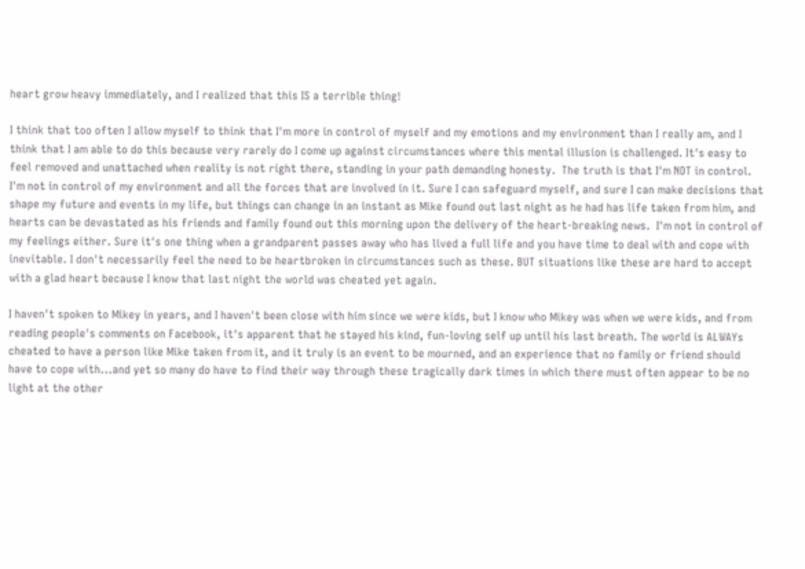heart grow heavy immediately, and I realized that this IS a terrible thing!

I think that too often I allow myself to think that I'm more in control of myself and my emotions and my environment than I really am, and I think that I am able to do this because very rarely do I come up against circumstances where this mental illusion is challenged. It's easy to feel removed and unattached when reality is not right there, standing in your path demanding honesty.  The truth is that I'm NOT in control. I'm not in control of my environment and all the forces that are involved in it. Sure I can safeguard myself, and sure I can make decisions that shape my future and events in my life, but things can change in an instant as Mike found out last night as he had has life taken from him, and hearts can be devastated as his friends and family found out this morning upon the delivery of the heart-breaking news.  I'm not in control of my feelings either. Sure it's one thing when a grandparent passes away who has lived a full life and you have time to deal with and cope with inevitable. I don't necessarily feel the need to be heartbroken in circumstances such as these. BUT situations like these are hard to accept with a glad heart because I know that last night the world was cheated yet again.

I haven't spoken to Mikey in years, and I haven't been close with him since we were kids, but I know who Mikey was when we were kids, and from reading people's comments on Facebook, it's apparent that he stayed his kind, fun-loving self up until his last breath. The world is ALWAYs cheated to have a person like Mike taken from it, and it truly is an event to be mourned, and an experience that no family or friend should have to cope with...and yet so many do have to find their way through these tragically dark times in which there must often appear to be no light at the other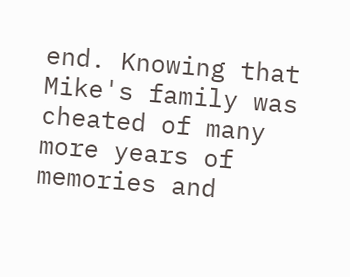end. Knowing that Mike's family was cheated of many more years of memories and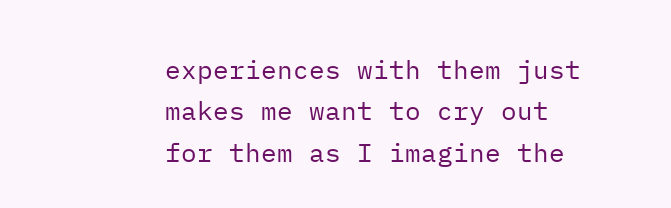experiences with them just makes me want to cry out for them as I imagine the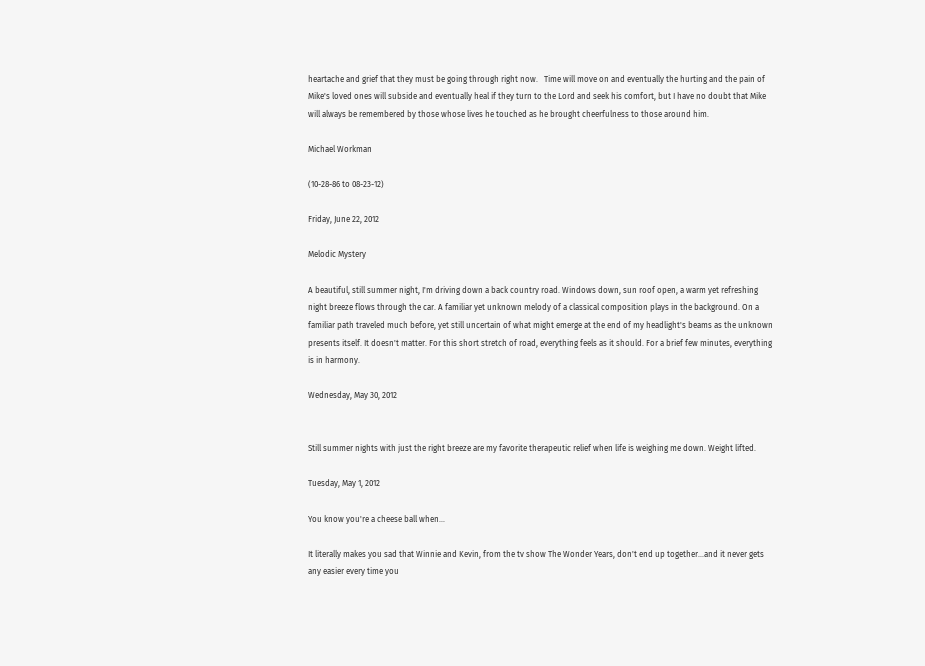heartache and grief that they must be going through right now.   Time will move on and eventually the hurting and the pain of Mike's loved ones will subside and eventually heal if they turn to the Lord and seek his comfort, but I have no doubt that Mike will always be remembered by those whose lives he touched as he brought cheerfulness to those around him.

Michael Workman

(10-28-86 to 08-23-12)

Friday, June 22, 2012

Melodic Mystery

A beautiful, still summer night, I'm driving down a back country road. Windows down, sun roof open, a warm yet refreshing night breeze flows through the car. A familiar yet unknown melody of a classical composition plays in the background. On a familiar path traveled much before, yet still uncertain of what might emerge at the end of my headlight's beams as the unknown presents itself. It doesn't matter. For this short stretch of road, everything feels as it should. For a brief few minutes, everything is in harmony.

Wednesday, May 30, 2012


Still summer nights with just the right breeze are my favorite therapeutic relief when life is weighing me down. Weight lifted.

Tuesday, May 1, 2012

You know you're a cheese ball when...

It literally makes you sad that Winnie and Kevin, from the tv show The Wonder Years, don't end up together...and it never gets any easier every time you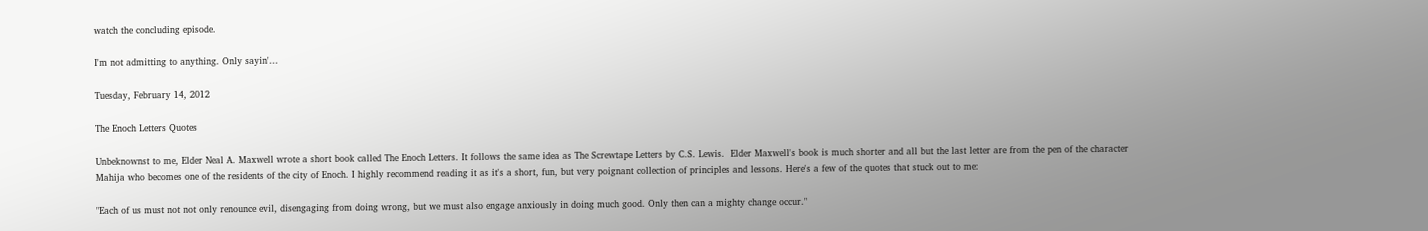watch the concluding episode.

I'm not admitting to anything. Only sayin'...

Tuesday, February 14, 2012

The Enoch Letters Quotes

Unbeknownst to me, Elder Neal A. Maxwell wrote a short book called The Enoch Letters. It follows the same idea as The Screwtape Letters by C.S. Lewis.  Elder Maxwell's book is much shorter and all but the last letter are from the pen of the character Mahija who becomes one of the residents of the city of Enoch. I highly recommend reading it as it's a short, fun, but very poignant collection of principles and lessons. Here's a few of the quotes that stuck out to me:

"Each of us must not not only renounce evil, disengaging from doing wrong, but we must also engage anxiously in doing much good. Only then can a mighty change occur."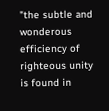"the subtle and wonderous efficiency of righteous unity is found in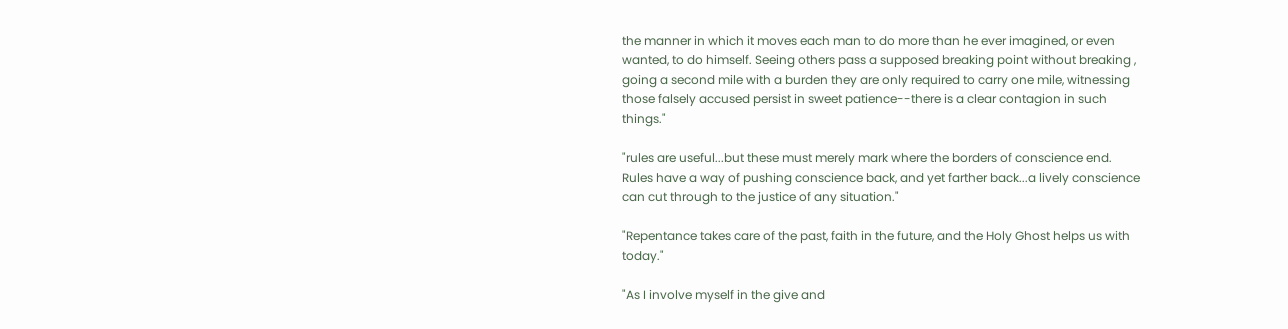the manner in which it moves each man to do more than he ever imagined, or even wanted, to do himself. Seeing others pass a supposed breaking point without breaking , going a second mile with a burden they are only required to carry one mile, witnessing those falsely accused persist in sweet patience--there is a clear contagion in such things."

"rules are useful...but these must merely mark where the borders of conscience end. Rules have a way of pushing conscience back, and yet farther back...a lively conscience can cut through to the justice of any situation."

"Repentance takes care of the past, faith in the future, and the Holy Ghost helps us with today."

"As I involve myself in the give and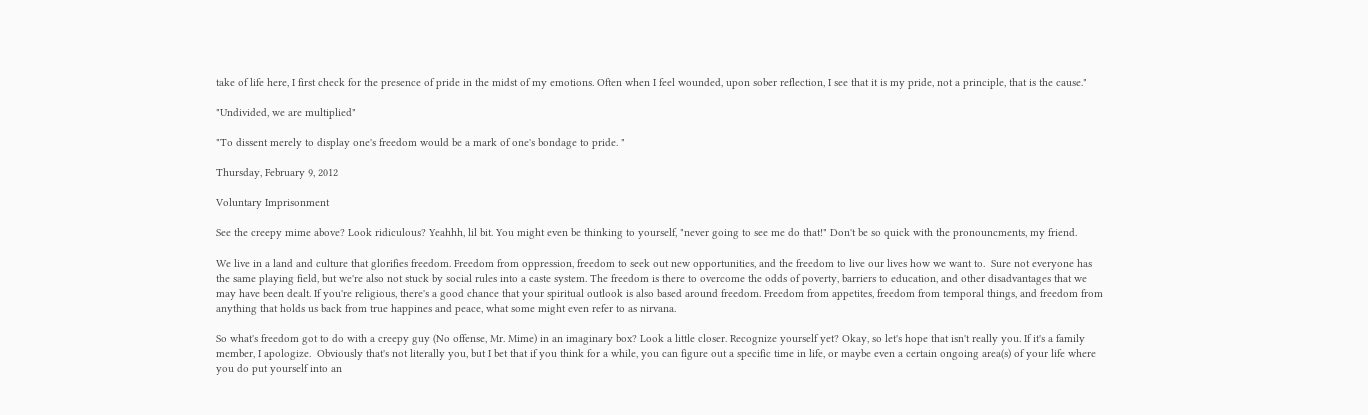take of life here, I first check for the presence of pride in the midst of my emotions. Often when I feel wounded, upon sober reflection, I see that it is my pride, not a principle, that is the cause."

"Undivided, we are multiplied"

"To dissent merely to display one's freedom would be a mark of one's bondage to pride. "

Thursday, February 9, 2012

Voluntary Imprisonment

See the creepy mime above? Look ridiculous? Yeahhh, lil bit. You might even be thinking to yourself, "never going to see me do that!" Don't be so quick with the pronouncments, my friend.

We live in a land and culture that glorifies freedom. Freedom from oppression, freedom to seek out new opportunities, and the freedom to live our lives how we want to.  Sure not everyone has the same playing field, but we're also not stuck by social rules into a caste system. The freedom is there to overcome the odds of poverty, barriers to education, and other disadvantages that we may have been dealt. If you're religious, there's a good chance that your spiritual outlook is also based around freedom. Freedom from appetites, freedom from temporal things, and freedom from anything that holds us back from true happines and peace, what some might even refer to as nirvana.

So what's freedom got to do with a creepy guy (No offense, Mr. Mime) in an imaginary box? Look a little closer. Recognize yourself yet? Okay, so let's hope that isn't really you. If it's a family member, I apologize.  Obviously that's not literally you, but I bet that if you think for a while, you can figure out a specific time in life, or maybe even a certain ongoing area(s) of your life where you do put yourself into an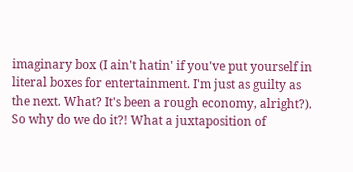imaginary box (I ain't hatin' if you've put yourself in literal boxes for entertainment. I'm just as guilty as the next. What? It's been a rough economy, alright?). So why do we do it?! What a juxtaposition of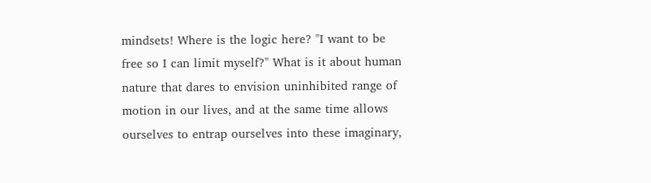mindsets! Where is the logic here? "I want to be free so I can limit myself?" What is it about human nature that dares to envision uninhibited range of motion in our lives, and at the same time allows ourselves to entrap ourselves into these imaginary,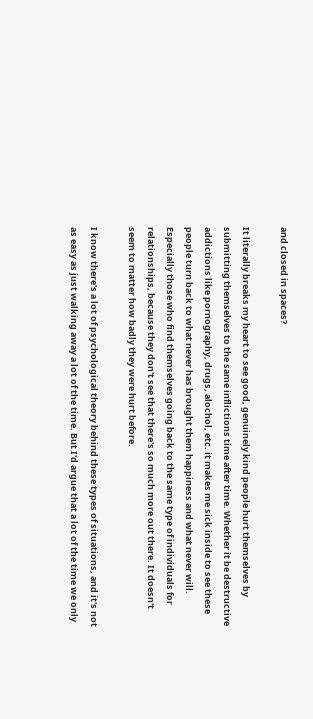and closed in spaces?

It literally breaks my heart to see good, genuinely kind people hurt themselves by submitting themselves to the same inflictions time after time. Whether it be destructive addictions like pornography, drugs, alochol, etc. it makes me sick inside to see these people turn back to what never has brought them happiness and what never will. Especially those who find themselves going back to the same type of individuals for relationships, because they don't see that there's so much more out there. It doesn't seem to matter how badly they were hurt before.

I know there's a lot of psychological theory behind these types of situations, and it's not as easy as just walking away a lot of the time. But I'd argue that a lot of the time we only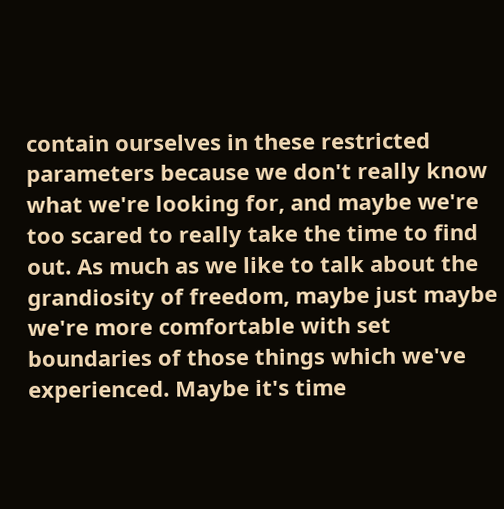contain ourselves in these restricted parameters because we don't really know what we're looking for, and maybe we're too scared to really take the time to find out. As much as we like to talk about the grandiosity of freedom, maybe just maybe we're more comfortable with set boundaries of those things which we've experienced. Maybe it's time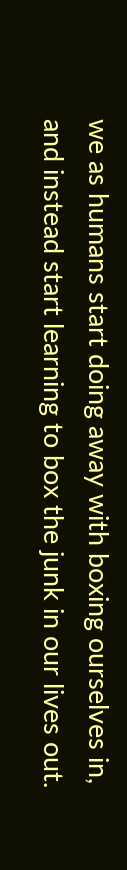we as humans start doing away with boxing ourselves in, and instead start learning to box the junk in our lives out.